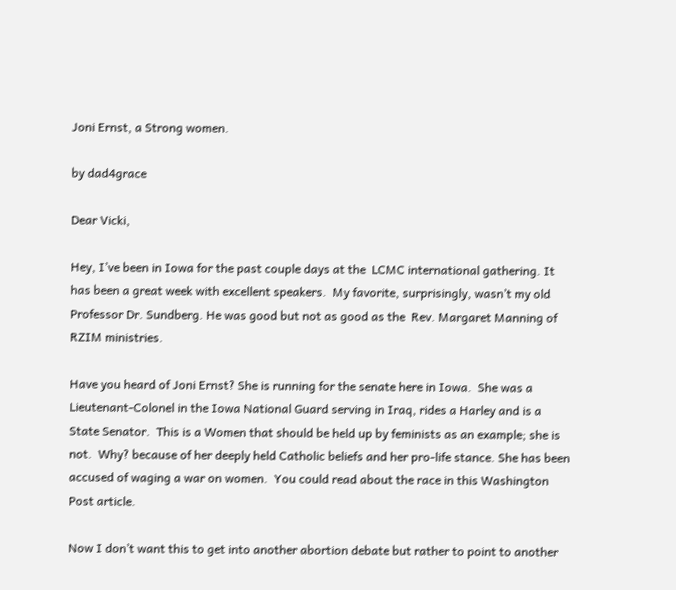Joni Ernst, a Strong women.

by dad4grace

Dear Vicki,

Hey, I’ve been in Iowa for the past couple days at the  LCMC international gathering. It has been a great week with excellent speakers.  My favorite, surprisingly, wasn’t my old Professor Dr. Sundberg. He was good but not as good as the  Rev. Margaret Manning of RZIM ministries.

Have you heard of Joni Ernst? She is running for the senate here in Iowa.  She was a Lieutenant-Colonel in the Iowa National Guard serving in Iraq, rides a Harley and is a State Senator.  This is a Women that should be held up by feminists as an example; she is not.  Why? because of her deeply held Catholic beliefs and her pro-life stance. She has been accused of waging a war on women.  You could read about the race in this Washington Post article.

Now I don’t want this to get into another abortion debate but rather to point to another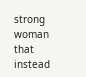strong woman that instead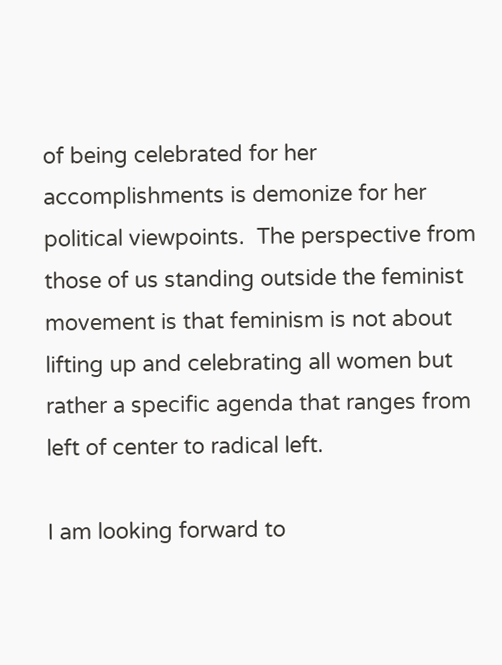of being celebrated for her accomplishments is demonize for her political viewpoints.  The perspective from those of us standing outside the feminist movement is that feminism is not about lifting up and celebrating all women but rather a specific agenda that ranges from left of center to radical left.

I am looking forward to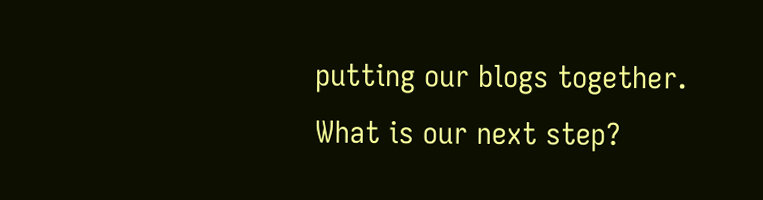putting our blogs together.  What is our next step?